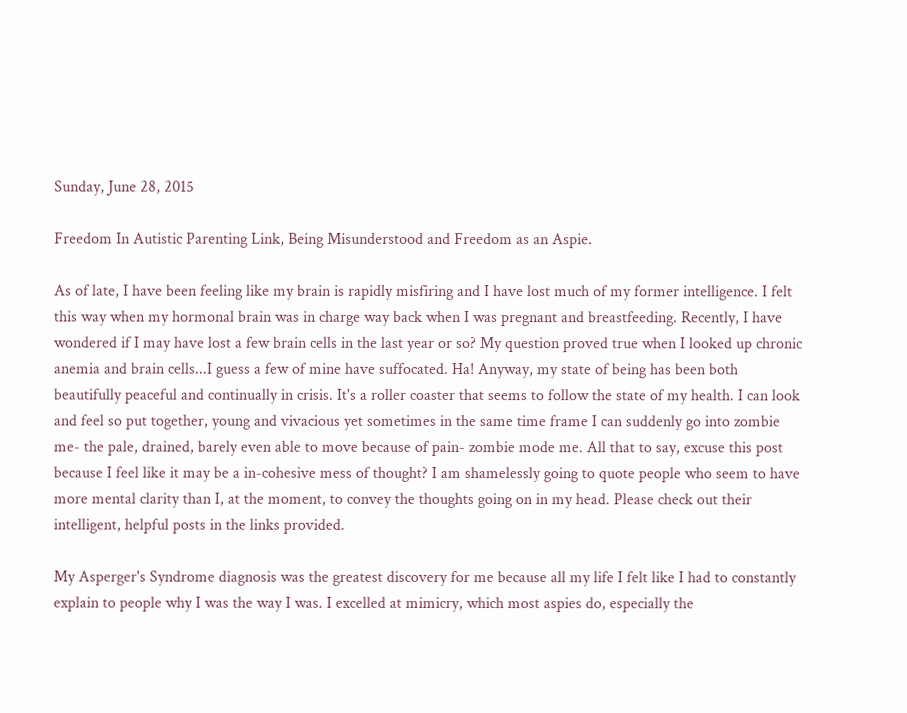Sunday, June 28, 2015

Freedom In Autistic Parenting Link, Being Misunderstood and Freedom as an Aspie.

As of late, I have been feeling like my brain is rapidly misfiring and I have lost much of my former intelligence. I felt this way when my hormonal brain was in charge way back when I was pregnant and breastfeeding. Recently, I have wondered if I may have lost a few brain cells in the last year or so? My question proved true when I looked up chronic anemia and brain cells...I guess a few of mine have suffocated. Ha! Anyway, my state of being has been both beautifully peaceful and continually in crisis. It's a roller coaster that seems to follow the state of my health. I can look and feel so put together, young and vivacious yet sometimes in the same time frame I can suddenly go into zombie me- the pale, drained, barely even able to move because of pain- zombie mode me. All that to say, excuse this post because I feel like it may be a in-cohesive mess of thought? I am shamelessly going to quote people who seem to have more mental clarity than I, at the moment, to convey the thoughts going on in my head. Please check out their intelligent, helpful posts in the links provided.

My Asperger's Syndrome diagnosis was the greatest discovery for me because all my life I felt like I had to constantly explain to people why I was the way I was. I excelled at mimicry, which most aspies do, especially the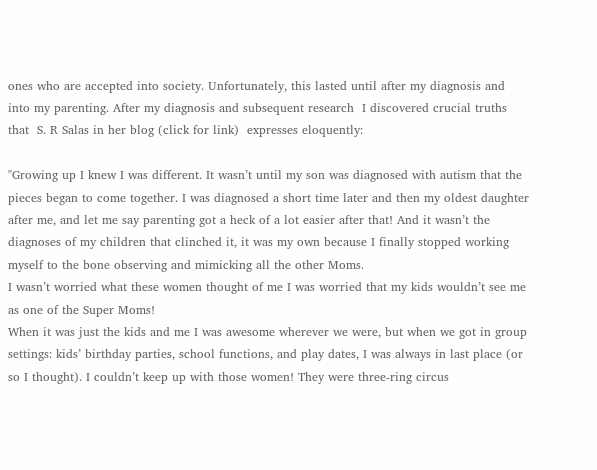ones who are accepted into society. Unfortunately, this lasted until after my diagnosis and into my parenting. After my diagnosis and subsequent research  I discovered crucial truths that  S. R Salas in her blog (click for link)  expresses eloquently:

"Growing up I knew I was different. It wasn’t until my son was diagnosed with autism that the pieces began to come together. I was diagnosed a short time later and then my oldest daughter after me, and let me say parenting got a heck of a lot easier after that! And it wasn’t the diagnoses of my children that clinched it, it was my own because I finally stopped working myself to the bone observing and mimicking all the other Moms.
I wasn’t worried what these women thought of me I was worried that my kids wouldn’t see me as one of the Super Moms!
When it was just the kids and me I was awesome wherever we were, but when we got in group settings: kids’ birthday parties, school functions, and play dates, I was always in last place (or so I thought). I couldn’t keep up with those women! They were three-ring circus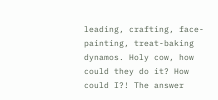leading, crafting, face-painting, treat-baking dynamos. Holy cow, how could they do it? How could I?! The answer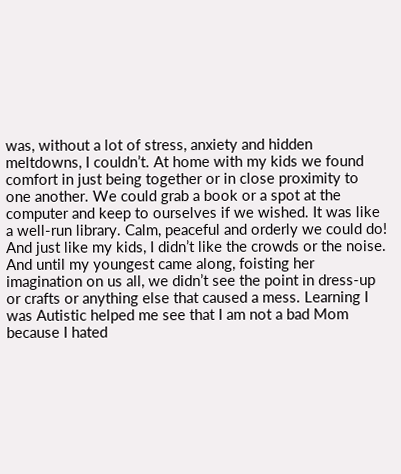was, without a lot of stress, anxiety and hidden meltdowns, I couldn’t. At home with my kids we found comfort in just being together or in close proximity to one another. We could grab a book or a spot at the computer and keep to ourselves if we wished. It was like a well-run library. Calm, peaceful and orderly we could do! And just like my kids, I didn’t like the crowds or the noise. And until my youngest came along, foisting her imagination on us all, we didn’t see the point in dress-up or crafts or anything else that caused a mess. Learning I was Autistic helped me see that I am not a bad Mom because I hated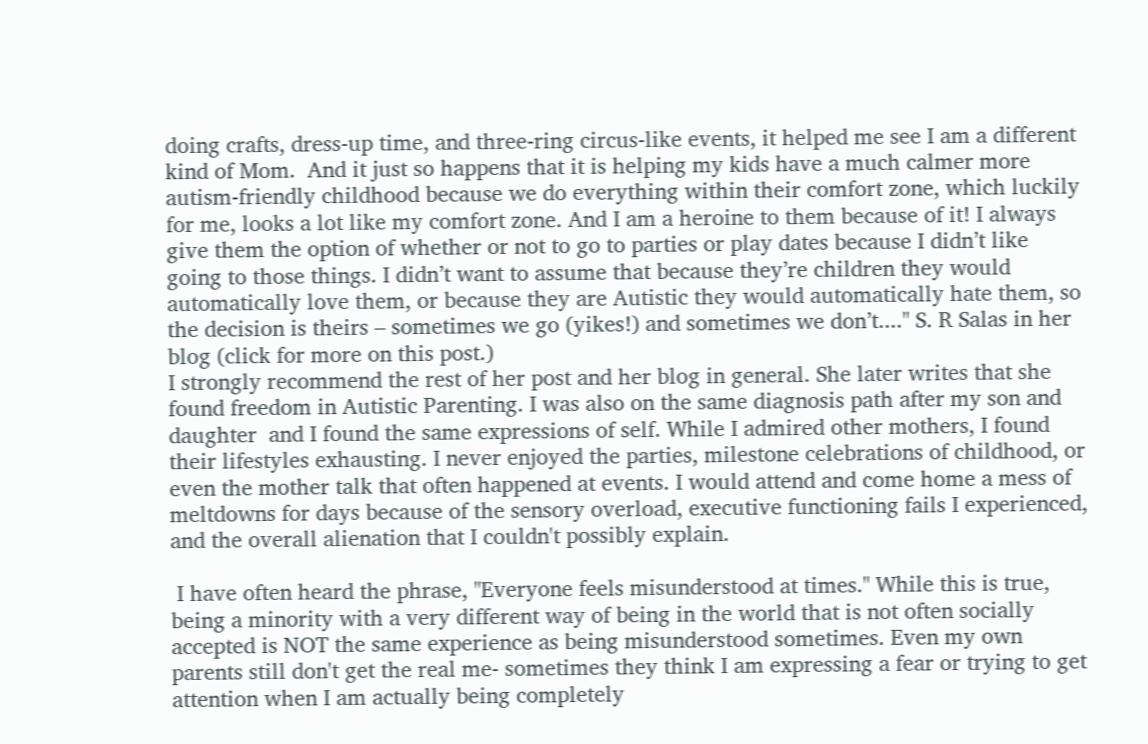doing crafts, dress-up time, and three-ring circus-like events, it helped me see I am a different kind of Mom.  And it just so happens that it is helping my kids have a much calmer more autism-friendly childhood because we do everything within their comfort zone, which luckily for me, looks a lot like my comfort zone. And I am a heroine to them because of it! I always give them the option of whether or not to go to parties or play dates because I didn’t like going to those things. I didn’t want to assume that because they’re children they would automatically love them, or because they are Autistic they would automatically hate them, so the decision is theirs – sometimes we go (yikes!) and sometimes we don’t...." S. R Salas in her blog (click for more on this post.)
I strongly recommend the rest of her post and her blog in general. She later writes that she found freedom in Autistic Parenting. I was also on the same diagnosis path after my son and daughter  and I found the same expressions of self. While I admired other mothers, I found their lifestyles exhausting. I never enjoyed the parties, milestone celebrations of childhood, or even the mother talk that often happened at events. I would attend and come home a mess of meltdowns for days because of the sensory overload, executive functioning fails I experienced, and the overall alienation that I couldn't possibly explain.

 I have often heard the phrase, "Everyone feels misunderstood at times." While this is true, being a minority with a very different way of being in the world that is not often socially accepted is NOT the same experience as being misunderstood sometimes. Even my own parents still don't get the real me- sometimes they think I am expressing a fear or trying to get attention when I am actually being completely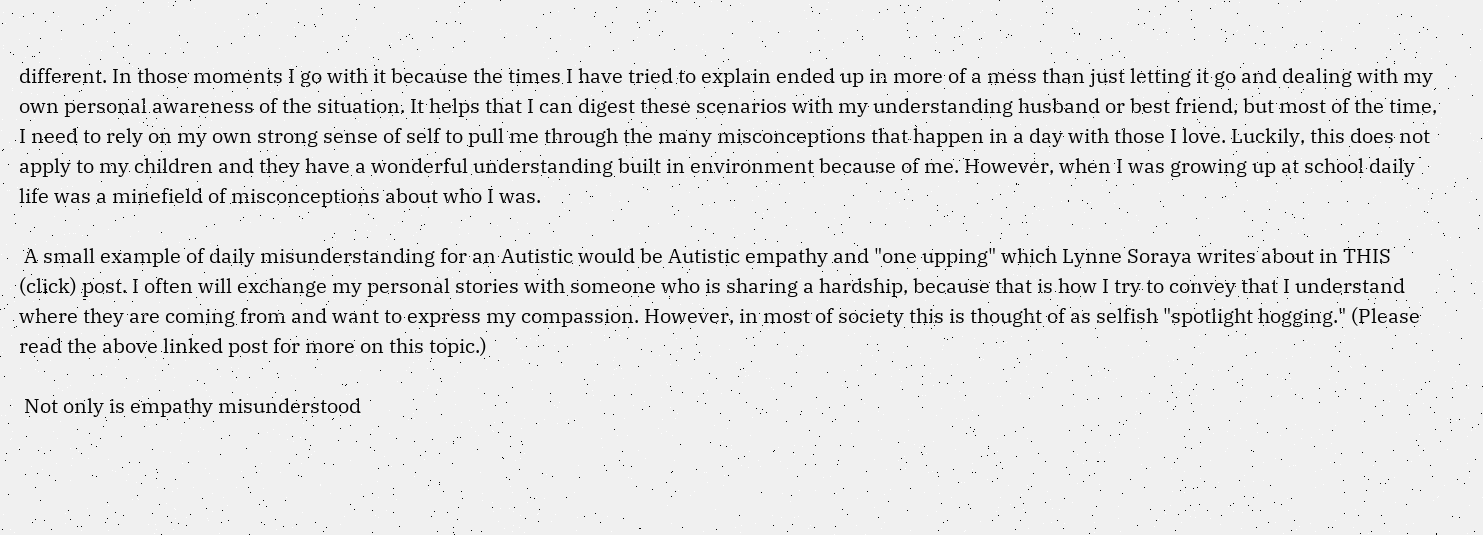different. In those moments I go with it because the times I have tried to explain ended up in more of a mess than just letting it go and dealing with my own personal awareness of the situation. It helps that I can digest these scenarios with my understanding husband or best friend, but most of the time, I need to rely on my own strong sense of self to pull me through the many misconceptions that happen in a day with those I love. Luckily, this does not apply to my children and they have a wonderful understanding built in environment because of me. However, when I was growing up at school daily life was a minefield of misconceptions about who I was.

 A small example of daily misunderstanding for an Autistic would be Autistic empathy and "one upping" which Lynne Soraya writes about in THIS (click) post. I often will exchange my personal stories with someone who is sharing a hardship, because that is how I try to convey that I understand where they are coming from and want to express my compassion. However, in most of society this is thought of as selfish "spotlight hogging." (Please read the above linked post for more on this topic.)

 Not only is empathy misunderstood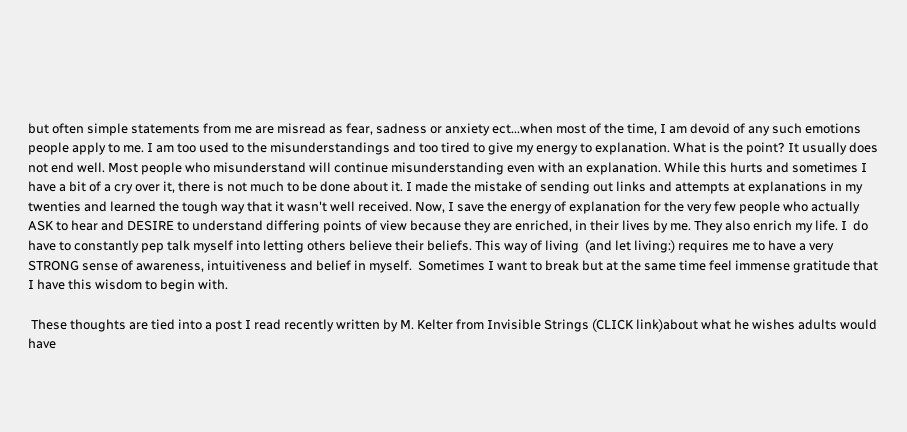but often simple statements from me are misread as fear, sadness or anxiety ect...when most of the time, I am devoid of any such emotions people apply to me. I am too used to the misunderstandings and too tired to give my energy to explanation. What is the point? It usually does not end well. Most people who misunderstand will continue misunderstanding even with an explanation. While this hurts and sometimes I have a bit of a cry over it, there is not much to be done about it. I made the mistake of sending out links and attempts at explanations in my twenties and learned the tough way that it wasn't well received. Now, I save the energy of explanation for the very few people who actually ASK to hear and DESIRE to understand differing points of view because they are enriched, in their lives by me. They also enrich my life. I  do have to constantly pep talk myself into letting others believe their beliefs. This way of living  (and let living:) requires me to have a very STRONG sense of awareness, intuitiveness and belief in myself.  Sometimes I want to break but at the same time feel immense gratitude that I have this wisdom to begin with.

 These thoughts are tied into a post I read recently written by M. Kelter from Invisible Strings (CLICK link)about what he wishes adults would have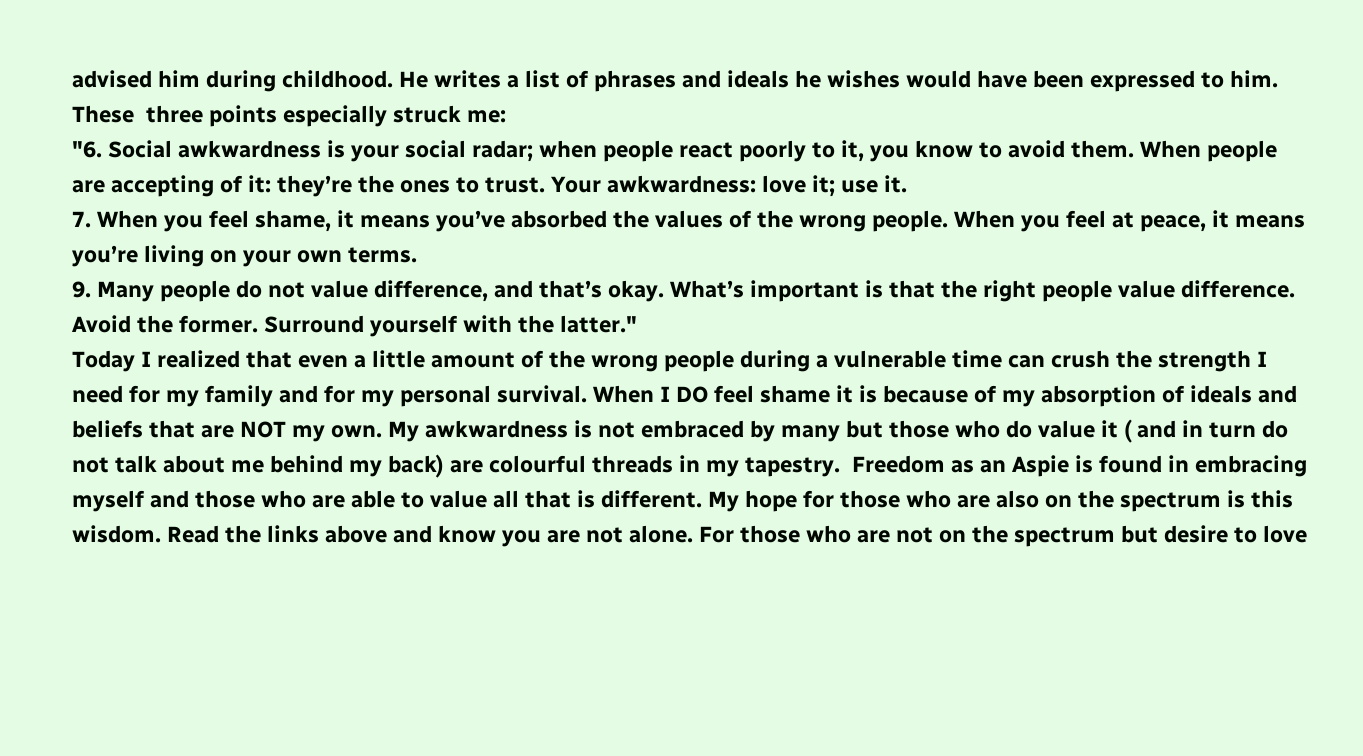advised him during childhood. He writes a list of phrases and ideals he wishes would have been expressed to him. These  three points especially struck me:
"6. Social awkwardness is your social radar; when people react poorly to it, you know to avoid them. When people are accepting of it: they’re the ones to trust. Your awkwardness: love it; use it.
7. When you feel shame, it means you’ve absorbed the values of the wrong people. When you feel at peace, it means you’re living on your own terms.
9. Many people do not value difference, and that’s okay. What’s important is that the right people value difference. Avoid the former. Surround yourself with the latter."
Today I realized that even a little amount of the wrong people during a vulnerable time can crush the strength I need for my family and for my personal survival. When I DO feel shame it is because of my absorption of ideals and beliefs that are NOT my own. My awkwardness is not embraced by many but those who do value it ( and in turn do not talk about me behind my back) are colourful threads in my tapestry.  Freedom as an Aspie is found in embracing myself and those who are able to value all that is different. My hope for those who are also on the spectrum is this wisdom. Read the links above and know you are not alone. For those who are not on the spectrum but desire to love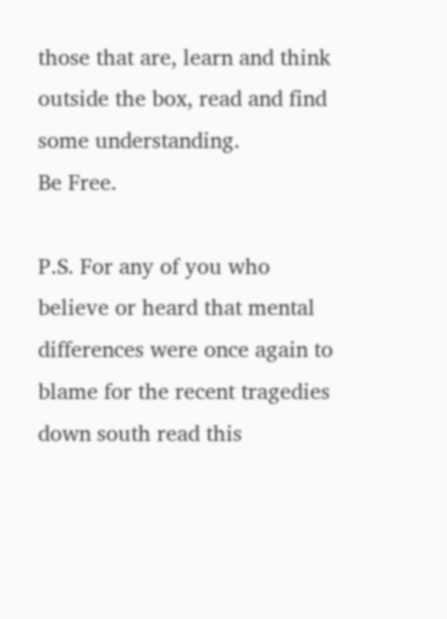those that are, learn and think outside the box, read and find some understanding.
Be Free.

P.S. For any of you who believe or heard that mental differences were once again to blame for the recent tragedies down south read this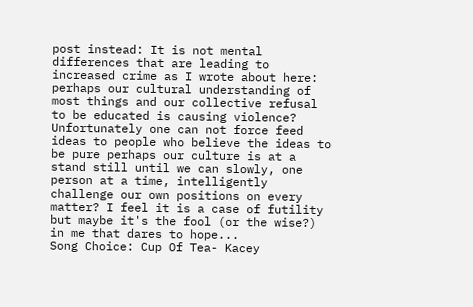post instead: It is not mental differences that are leading to increased crime as I wrote about here:    perhaps our cultural understanding of most things and our collective refusal to be educated is causing violence? Unfortunately one can not force feed ideas to people who believe the ideas to be pure perhaps our culture is at a stand still until we can slowly, one person at a time, intelligently challenge our own positions on every matter? I feel it is a case of futility but maybe it's the fool (or the wise?) in me that dares to hope...
Song Choice: Cup Of Tea- Kacey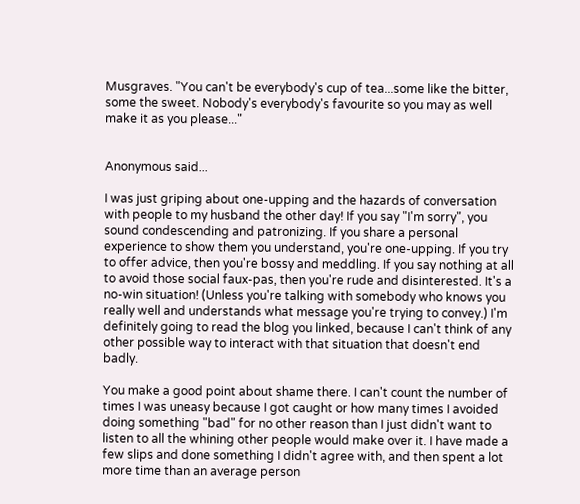Musgraves. "You can't be everybody's cup of tea...some like the bitter, some the sweet. Nobody's everybody's favourite so you may as well make it as you please..."


Anonymous said...

I was just griping about one-upping and the hazards of conversation with people to my husband the other day! If you say "I'm sorry", you sound condescending and patronizing. If you share a personal experience to show them you understand, you're one-upping. If you try to offer advice, then you're bossy and meddling. If you say nothing at all to avoid those social faux-pas, then you're rude and disinterested. It's a no-win situation! (Unless you're talking with somebody who knows you really well and understands what message you're trying to convey.) I'm definitely going to read the blog you linked, because I can't think of any other possible way to interact with that situation that doesn't end badly.

You make a good point about shame there. I can't count the number of times I was uneasy because I got caught or how many times I avoided doing something "bad" for no other reason than I just didn't want to listen to all the whining other people would make over it. I have made a few slips and done something I didn't agree with, and then spent a lot more time than an average person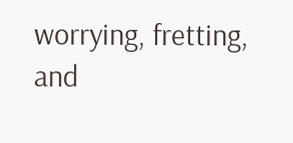worrying, fretting, and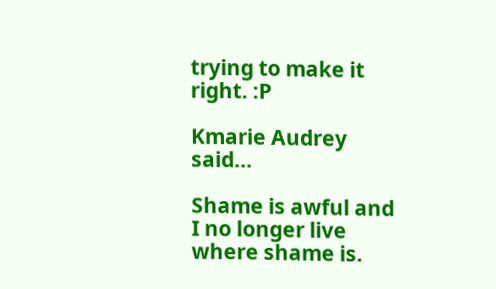trying to make it right. :P

Kmarie Audrey said...

Shame is awful and I no longer live where shame is.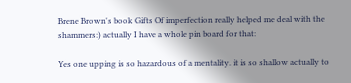Brene Brown's book Gifts Of imperfection really helped me deal with the shammers:) actually I have a whole pin board for that:

Yes one upping is so hazardous of a mentality. it is so shallow actually to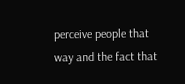perceive people that way and the fact that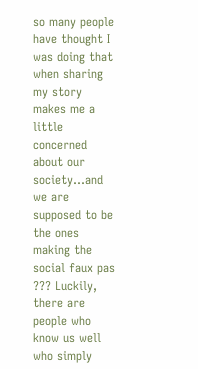so many people have thought I was doing that when sharing my story makes me a little concerned about our society...and we are supposed to be the ones making the social faux pas ??? Luckily, there are people who know us well who simply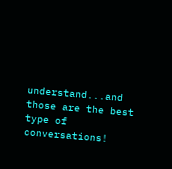understand...and those are the best type of conversations!